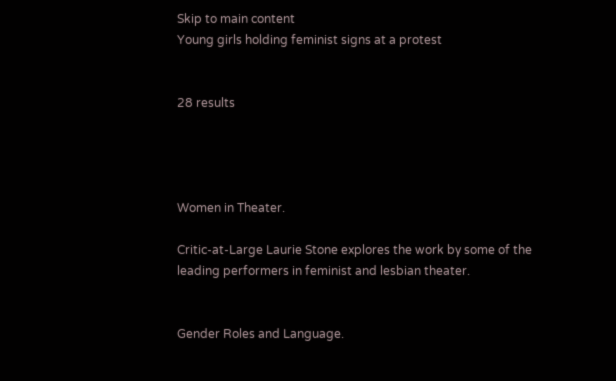Skip to main content
Young girls holding feminist signs at a protest


28 results




Women in Theater.

Critic-at-Large Laurie Stone explores the work by some of the leading performers in feminist and lesbian theater.


Gender Roles and Language.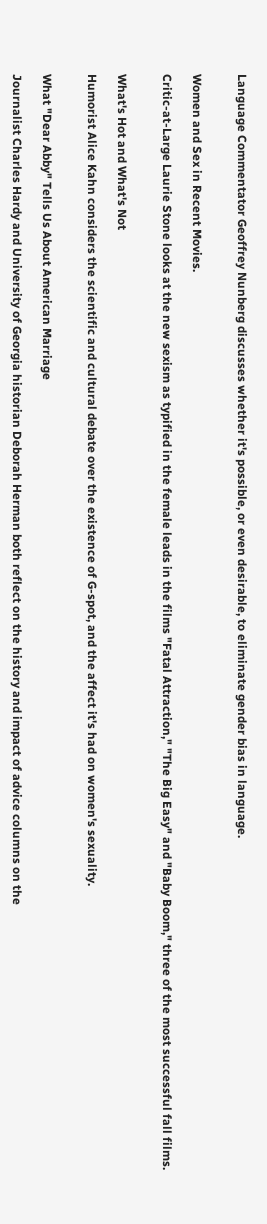Language Commentator Geoffrey Nunberg discusses whether it's possible, or even desirable, to eliminate gender bias in language.


Women and Sex in Recent Movies.

Critic-at-Large Laurie Stone looks at the new sexism as typified in the female leads in the films "Fatal Attraction," "The Big Easy" and "Baby Boom," three of the most successful fall films.


What's Hot and What's Not

Humorist Alice Kahn considers the scientific and cultural debate over the existence of G-spot, and the affect it's had on women's sexuality.


What "Dear Abby" Tells Us About American Marriage

Journalist Charles Hardy and University of Georgia historian Deborah Herman both reflect on the history and impact of advice columns on the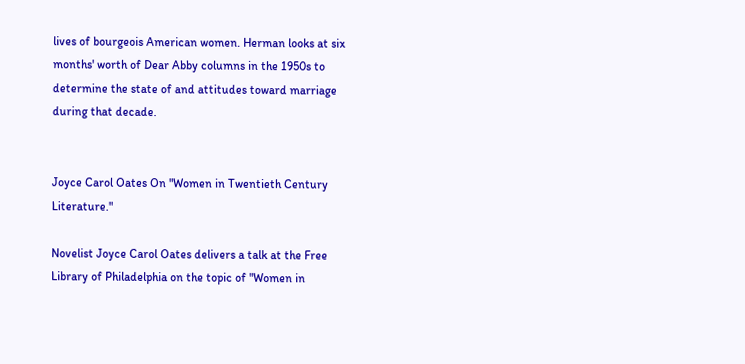lives of bourgeois American women. Herman looks at six months' worth of Dear Abby columns in the 1950s to determine the state of and attitudes toward marriage during that decade.


Joyce Carol Oates On "Women in Twentieth Century Literature."

Novelist Joyce Carol Oates delivers a talk at the Free Library of Philadelphia on the topic of "Women in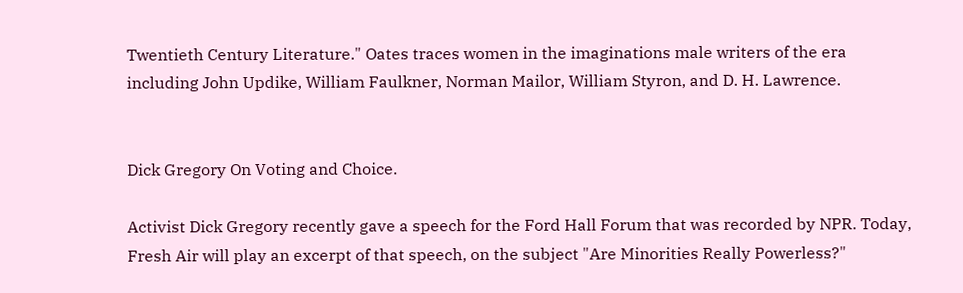Twentieth Century Literature." Oates traces women in the imaginations male writers of the era including John Updike, William Faulkner, Norman Mailor, William Styron, and D. H. Lawrence.


Dick Gregory On Voting and Choice.

Activist Dick Gregory recently gave a speech for the Ford Hall Forum that was recorded by NPR. Today, Fresh Air will play an excerpt of that speech, on the subject "Are Minorities Really Powerless?"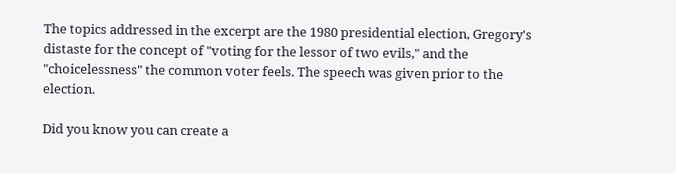The topics addressed in the excerpt are the 1980 presidential election, Gregory's distaste for the concept of "voting for the lessor of two evils," and the "choicelessness" the common voter feels. The speech was given prior to the election.

Did you know you can create a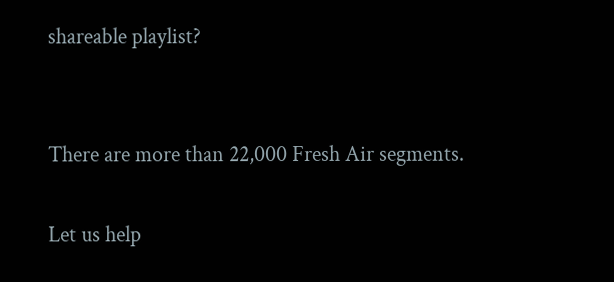shareable playlist?


There are more than 22,000 Fresh Air segments.

Let us help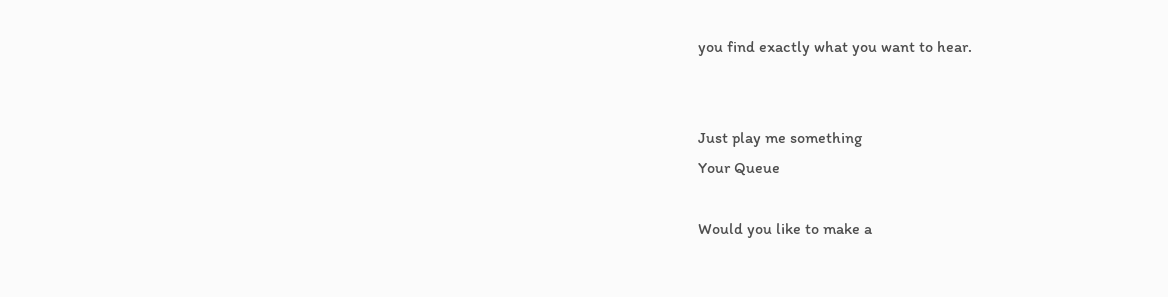you find exactly what you want to hear.


Just play me something
Your Queue

Would you like to make a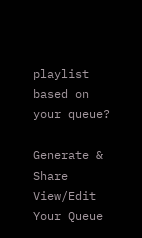playlist based on your queue?

Generate & Share View/Edit Your Queue